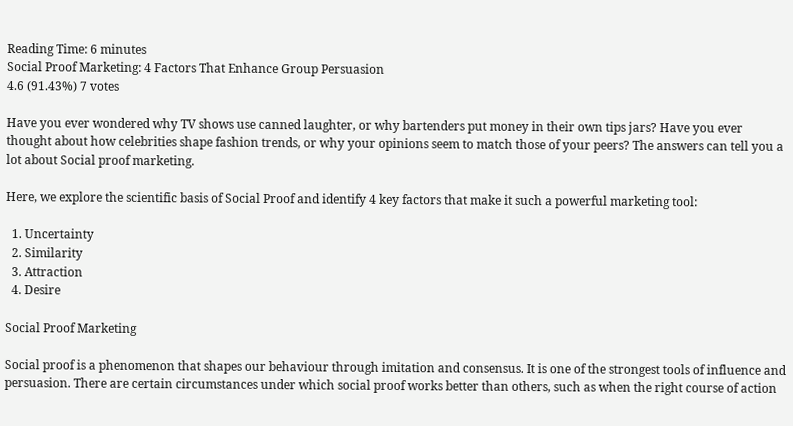Reading Time: 6 minutes
Social Proof Marketing: 4 Factors That Enhance Group Persuasion
4.6 (91.43%) 7 votes

Have you ever wondered why TV shows use canned laughter, or why bartenders put money in their own tips jars? Have you ever thought about how celebrities shape fashion trends, or why your opinions seem to match those of your peers? The answers can tell you a lot about Social proof marketing.

Here, we explore the scientific basis of Social Proof and identify 4 key factors that make it such a powerful marketing tool:

  1. Uncertainty
  2. Similarity
  3. Attraction
  4. Desire

Social Proof Marketing

Social proof is a phenomenon that shapes our behaviour through imitation and consensus. It is one of the strongest tools of influence and persuasion. There are certain circumstances under which social proof works better than others, such as when the right course of action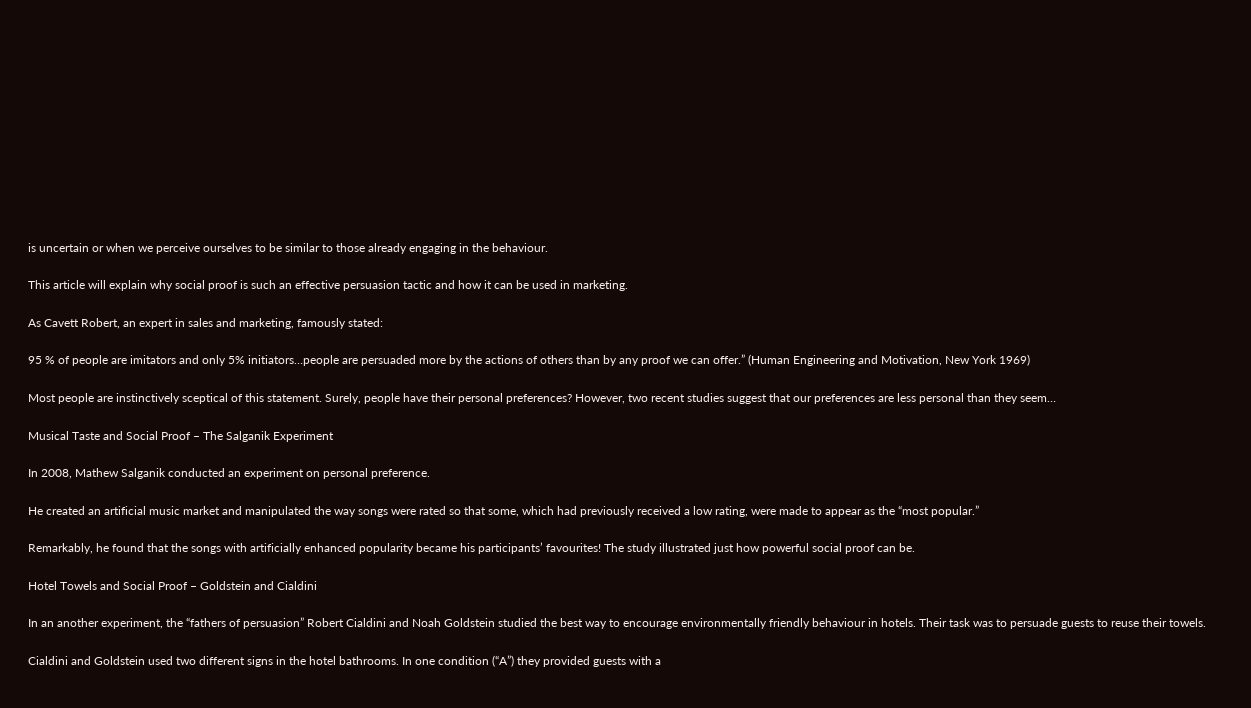is uncertain or when we perceive ourselves to be similar to those already engaging in the behaviour.

This article will explain why social proof is such an effective persuasion tactic and how it can be used in marketing.

As Cavett Robert, an expert in sales and marketing, famously stated:

95 % of people are imitators and only 5% initiators…people are persuaded more by the actions of others than by any proof we can offer.” (Human Engineering and Motivation, New York 1969)

Most people are instinctively sceptical of this statement. Surely, people have their personal preferences? However, two recent studies suggest that our preferences are less personal than they seem…

Musical Taste and Social Proof – The Salganik Experiment

In 2008, Mathew Salganik conducted an experiment on personal preference.

He created an artificial music market and manipulated the way songs were rated so that some, which had previously received a low rating, were made to appear as the “most popular.”

Remarkably, he found that the songs with artificially enhanced popularity became his participants’ favourites! The study illustrated just how powerful social proof can be.

Hotel Towels and Social Proof – Goldstein and Cialdini

In an another experiment, the “fathers of persuasion” Robert Cialdini and Noah Goldstein studied the best way to encourage environmentally friendly behaviour in hotels. Their task was to persuade guests to reuse their towels.

Cialdini and Goldstein used two different signs in the hotel bathrooms. In one condition (“A”) they provided guests with a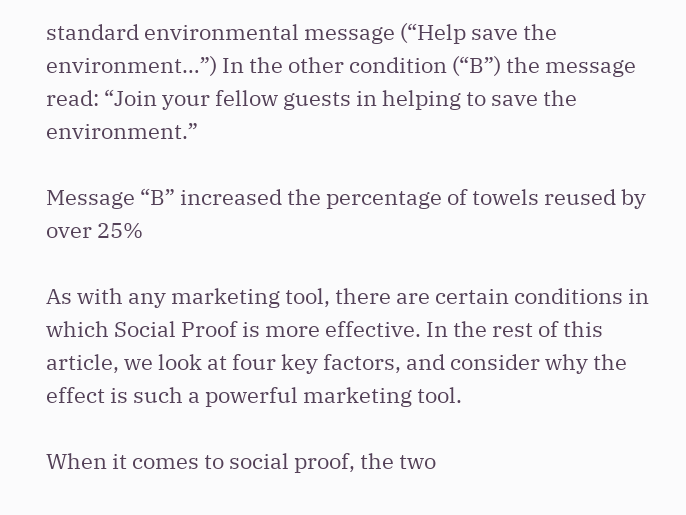standard environmental message (“Help save the environment…”) In the other condition (“B”) the message read: “Join your fellow guests in helping to save the environment.”

Message “B” increased the percentage of towels reused by over 25%

As with any marketing tool, there are certain conditions in which Social Proof is more effective. In the rest of this article, we look at four key factors, and consider why the effect is such a powerful marketing tool.

When it comes to social proof, the two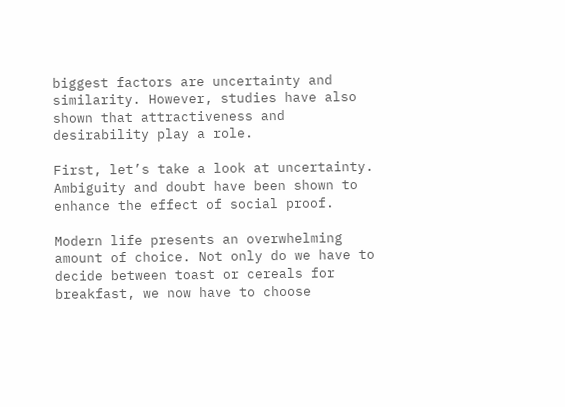biggest factors are uncertainty and similarity. However, studies have also shown that attractiveness and desirability play a role.

First, let’s take a look at uncertainty. Ambiguity and doubt have been shown to enhance the effect of social proof.

Modern life presents an overwhelming amount of choice. Not only do we have to decide between toast or cereals for breakfast, we now have to choose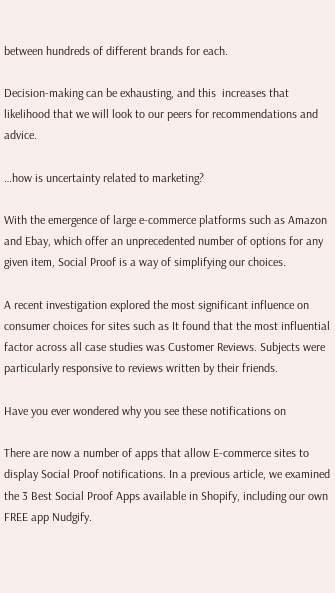between hundreds of different brands for each.

Decision-making can be exhausting, and this  increases that likelihood that we will look to our peers for recommendations and advice.

…how is uncertainty related to marketing?

With the emergence of large e-commerce platforms such as Amazon and Ebay, which offer an unprecedented number of options for any given item, Social Proof is a way of simplifying our choices.

A recent investigation explored the most significant influence on consumer choices for sites such as It found that the most influential factor across all case studies was Customer Reviews. Subjects were particularly responsive to reviews written by their friends.

Have you ever wondered why you see these notifications on

There are now a number of apps that allow E-commerce sites to display Social Proof notifications. In a previous article, we examined the 3 Best Social Proof Apps available in Shopify, including our own FREE app Nudgify.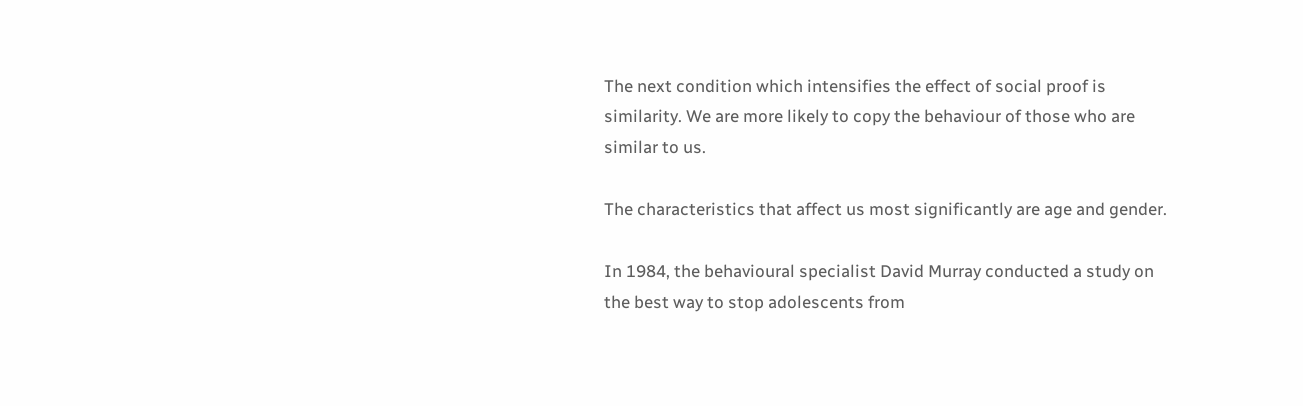The next condition which intensifies the effect of social proof is similarity. We are more likely to copy the behaviour of those who are similar to us.

The characteristics that affect us most significantly are age and gender.

In 1984, the behavioural specialist David Murray conducted a study on the best way to stop adolescents from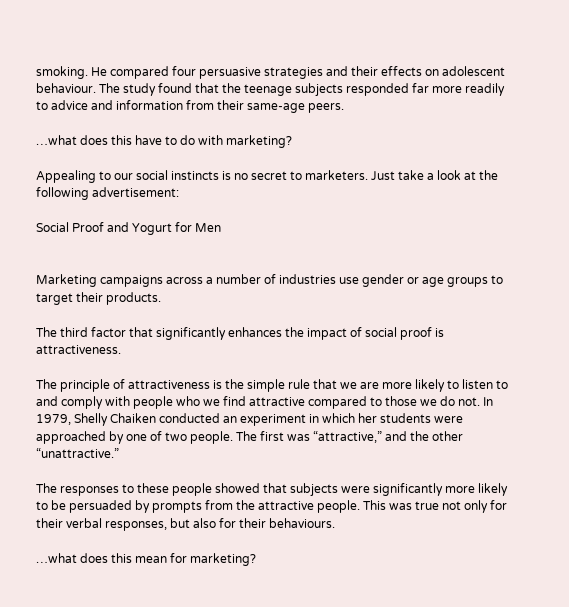smoking. He compared four persuasive strategies and their effects on adolescent behaviour. The study found that the teenage subjects responded far more readily to advice and information from their same-age peers.

…what does this have to do with marketing?

Appealing to our social instincts is no secret to marketers. Just take a look at the following advertisement:

Social Proof and Yogurt for Men


Marketing campaigns across a number of industries use gender or age groups to target their products.

The third factor that significantly enhances the impact of social proof is attractiveness.

The principle of attractiveness is the simple rule that we are more likely to listen to and comply with people who we find attractive compared to those we do not. In 1979, Shelly Chaiken conducted an experiment in which her students were approached by one of two people. The first was “attractive,” and the other “unattractive.”

The responses to these people showed that subjects were significantly more likely to be persuaded by prompts from the attractive people. This was true not only for their verbal responses, but also for their behaviours.

…what does this mean for marketing?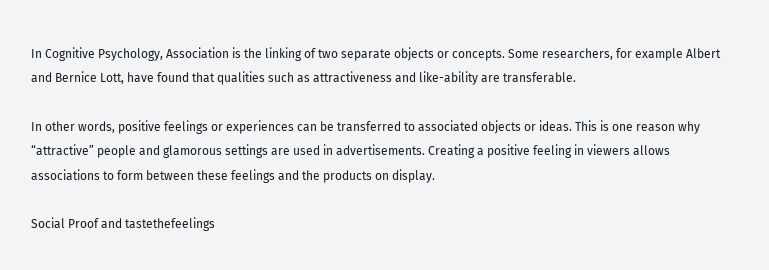In Cognitive Psychology, Association is the linking of two separate objects or concepts. Some researchers, for example Albert and Bernice Lott, have found that qualities such as attractiveness and like-ability are transferable.

In other words, positive feelings or experiences can be transferred to associated objects or ideas. This is one reason why “attractive” people and glamorous settings are used in advertisements. Creating a positive feeling in viewers allows associations to form between these feelings and the products on display.

Social Proof and tastethefeelings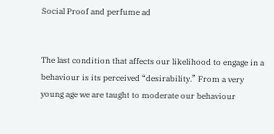Social Proof and perfume ad


The last condition that affects our likelihood to engage in a behaviour is its perceived “desirability.” From a very young age we are taught to moderate our behaviour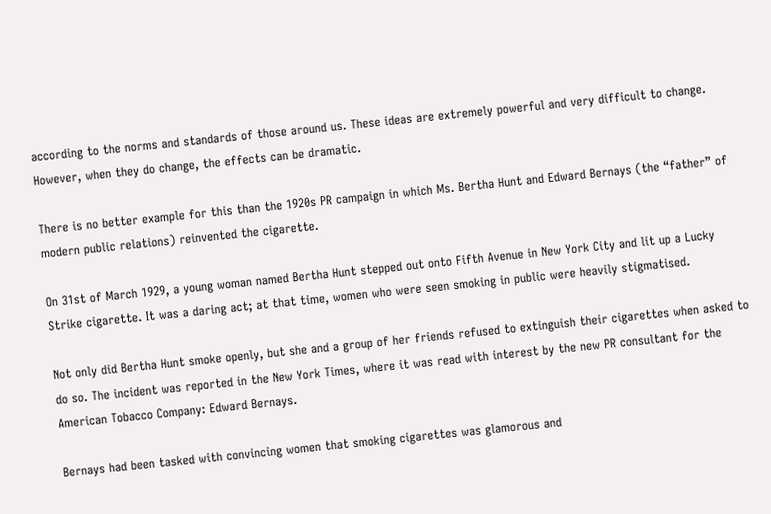according to the norms and standards of those around us. These ideas are extremely powerful and very difficult to change. However, when they do change, the effects can be dramatic.

There is no better example for this than the 1920s PR campaign in which Ms. Bertha Hunt and Edward Bernays (the “father” of modern public relations) reinvented the cigarette.

On 31st of March 1929, a young woman named Bertha Hunt stepped out onto Fifth Avenue in New York City and lit up a Lucky Strike cigarette. It was a daring act; at that time, women who were seen smoking in public were heavily stigmatised.

Not only did Bertha Hunt smoke openly, but she and a group of her friends refused to extinguish their cigarettes when asked to do so. The incident was reported in the New York Times, where it was read with interest by the new PR consultant for the American Tobacco Company: Edward Bernays.

Bernays had been tasked with convincing women that smoking cigarettes was glamorous and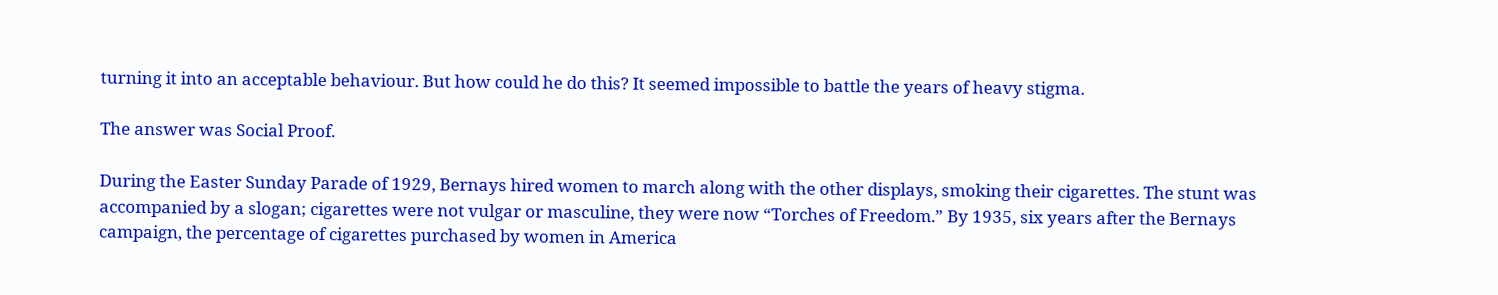turning it into an acceptable behaviour. But how could he do this? It seemed impossible to battle the years of heavy stigma.

The answer was Social Proof.

During the Easter Sunday Parade of 1929, Bernays hired women to march along with the other displays, smoking their cigarettes. The stunt was accompanied by a slogan; cigarettes were not vulgar or masculine, they were now “Torches of Freedom.” By 1935, six years after the Bernays campaign, the percentage of cigarettes purchased by women in America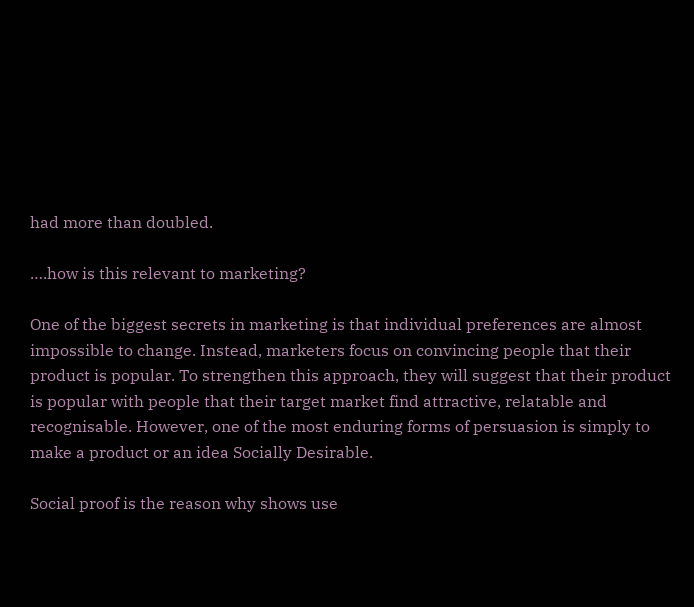had more than doubled.

….how is this relevant to marketing?

One of the biggest secrets in marketing is that individual preferences are almost impossible to change. Instead, marketers focus on convincing people that their product is popular. To strengthen this approach, they will suggest that their product is popular with people that their target market find attractive, relatable and recognisable. However, one of the most enduring forms of persuasion is simply to make a product or an idea Socially Desirable.

Social proof is the reason why shows use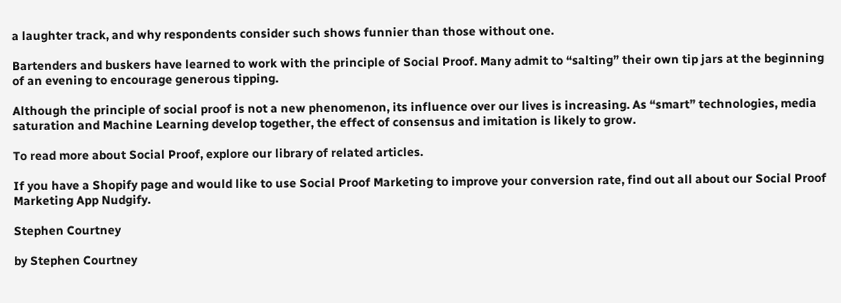a laughter track, and why respondents consider such shows funnier than those without one.

Bartenders and buskers have learned to work with the principle of Social Proof. Many admit to “salting” their own tip jars at the beginning of an evening to encourage generous tipping.

Although the principle of social proof is not a new phenomenon, its influence over our lives is increasing. As “smart” technologies, media saturation and Machine Learning develop together, the effect of consensus and imitation is likely to grow.

To read more about Social Proof, explore our library of related articles.

If you have a Shopify page and would like to use Social Proof Marketing to improve your conversion rate, find out all about our Social Proof Marketing App Nudgify.

Stephen Courtney

by Stephen Courtney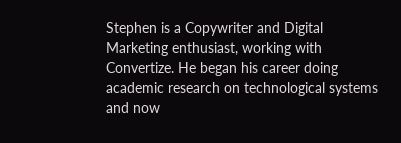Stephen is a Copywriter and Digital Marketing enthusiast, working with Convertize. He began his career doing academic research on technological systems and now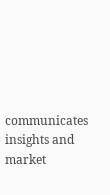communicates insights and market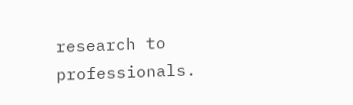research to professionals.